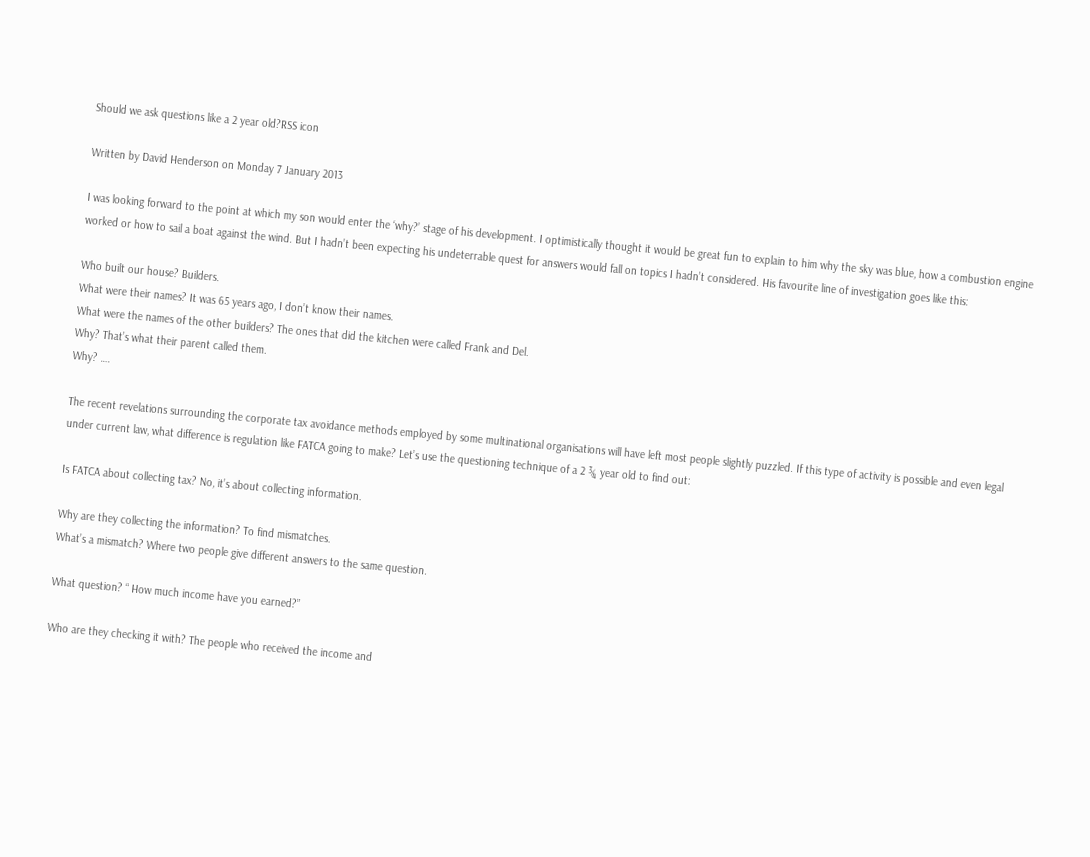Should we ask questions like a 2 year old?RSS icon

Written by David Henderson on Monday 7 January 2013

I was looking forward to the point at which my son would enter the ‘why?’ stage of his development. I optimistically thought it would be great fun to explain to him why the sky was blue, how a combustion engine worked or how to sail a boat against the wind. But I hadn’t been expecting his undeterrable quest for answers would fall on topics I hadn’t considered. His favourite line of investigation goes like this:

Who built our house? Builders.
What were their names? It was 65 years ago, I don’t know their names.
What were the names of the other builders? The ones that did the kitchen were called Frank and Del.
Why? That’s what their parent called them.
Why? ….

The recent revelations surrounding the corporate tax avoidance methods employed by some multinational organisations will have left most people slightly puzzled. If this type of activity is possible and even legal under current law, what difference is regulation like FATCA going to make? Let’s use the questioning technique of a 2 ¾ year old to find out:

Is FATCA about collecting tax? No, it’s about collecting information.

Why are they collecting the information? To find mismatches.
What’s a mismatch? Where two people give different answers to the same question.

What question? “ How much income have you earned?”

Who are they checking it with? The people who received the income and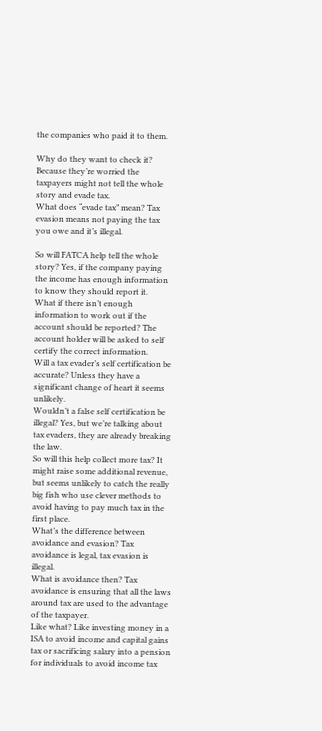the companies who paid it to them.

Why do they want to check it? Because they’re worried the taxpayers might not tell the whole story and evade tax.
What does “evade tax” mean? Tax evasion means not paying the tax you owe and it’s illegal.

So will FATCA help tell the whole story? Yes, if the company paying the income has enough information to know they should report it.
What if there isn’t enough information to work out if the account should be reported? The account holder will be asked to self certify the correct information.
Will a tax evader’s self certification be accurate? Unless they have a significant change of heart it seems unlikely.
Wouldn’t a false self certification be illegal? Yes, but we’re talking about tax evaders, they are already breaking the law.
So will this help collect more tax? It might raise some additional revenue, but seems unlikely to catch the really big fish who use clever methods to avoid having to pay much tax in the first place.
What’s the difference between avoidance and evasion? Tax avoidance is legal, tax evasion is illegal.
What is avoidance then? Tax avoidance is ensuring that all the laws around tax are used to the advantage of the taxpayer.
Like what? Like investing money in a ISA to avoid income and capital gains tax or sacrificing salary into a pension for individuals to avoid income tax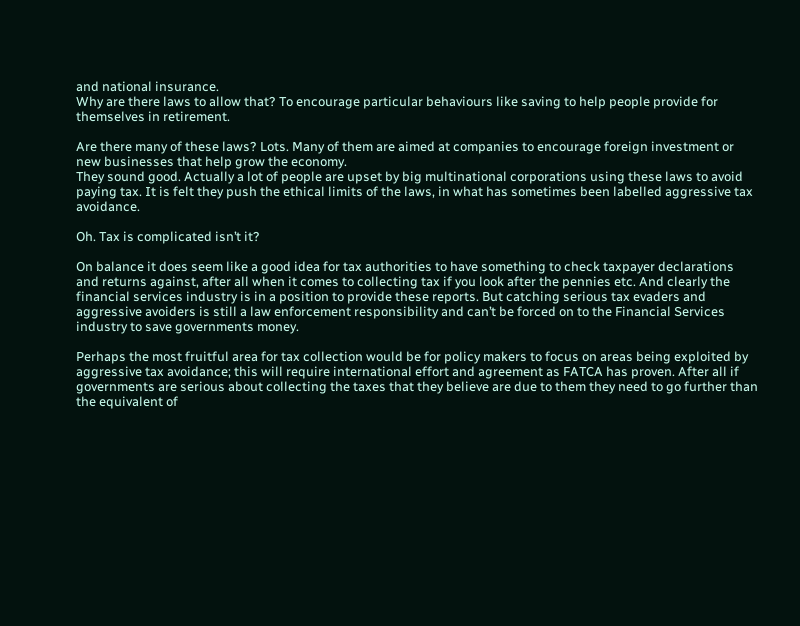and national insurance.
Why are there laws to allow that? To encourage particular behaviours like saving to help people provide for themselves in retirement.

Are there many of these laws? Lots. Many of them are aimed at companies to encourage foreign investment or new businesses that help grow the economy.
They sound good. Actually a lot of people are upset by big multinational corporations using these laws to avoid paying tax. It is felt they push the ethical limits of the laws, in what has sometimes been labelled aggressive tax avoidance.

Oh. Tax is complicated isn’t it?

On balance it does seem like a good idea for tax authorities to have something to check taxpayer declarations and returns against, after all when it comes to collecting tax if you look after the pennies etc. And clearly the financial services industry is in a position to provide these reports. But catching serious tax evaders and aggressive avoiders is still a law enforcement responsibility and can’t be forced on to the Financial Services industry to save governments money.

Perhaps the most fruitful area for tax collection would be for policy makers to focus on areas being exploited by aggressive tax avoidance; this will require international effort and agreement as FATCA has proven. After all if governments are serious about collecting the taxes that they believe are due to them they need to go further than the equivalent of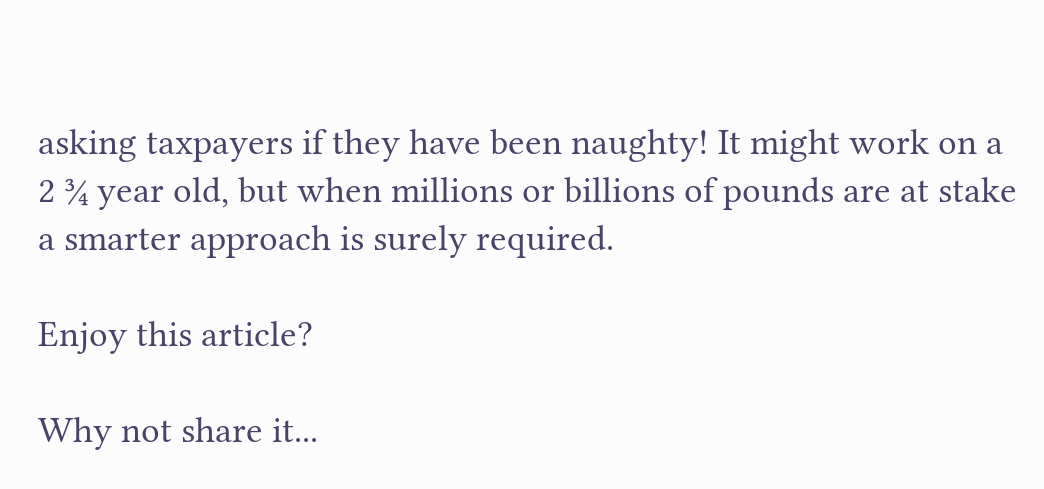asking taxpayers if they have been naughty! It might work on a 2 ¾ year old, but when millions or billions of pounds are at stake a smarter approach is surely required.

Enjoy this article?

Why not share it...